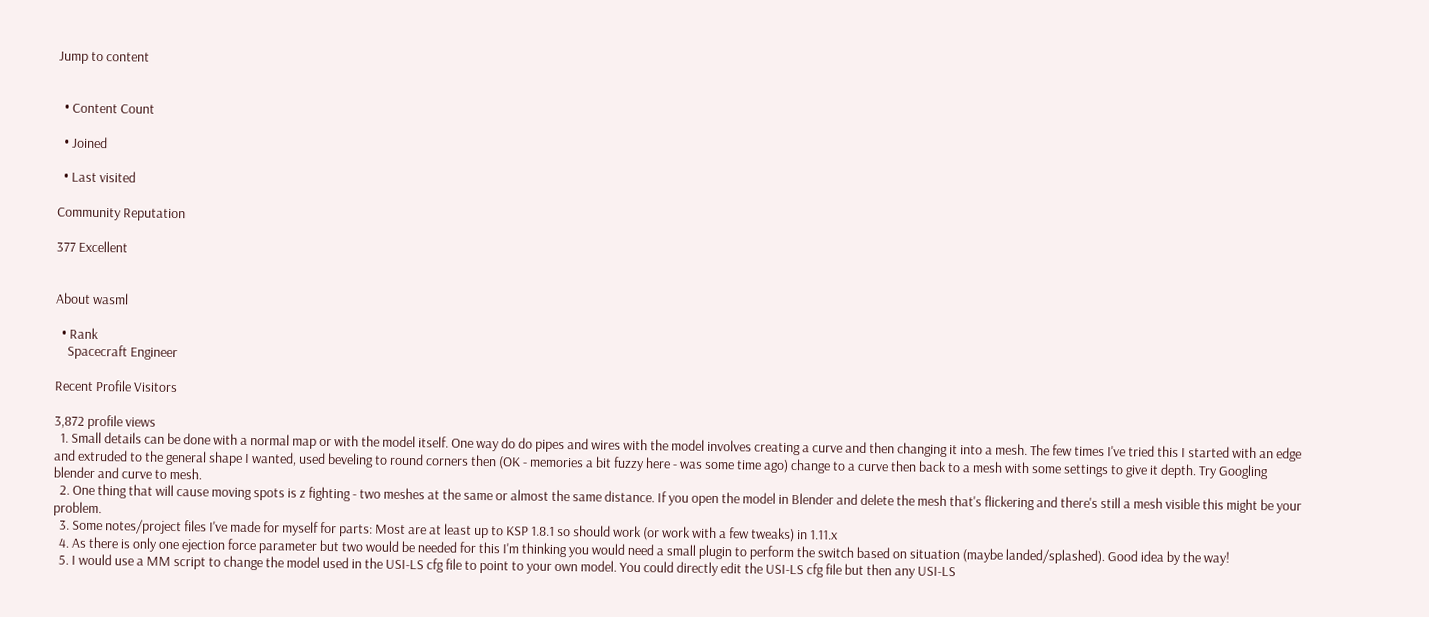Jump to content


  • Content Count

  • Joined

  • Last visited

Community Reputation

377 Excellent


About wasml

  • Rank
    Spacecraft Engineer

Recent Profile Visitors

3,872 profile views
  1. Small details can be done with a normal map or with the model itself. One way do do pipes and wires with the model involves creating a curve and then changing it into a mesh. The few times I've tried this I started with an edge and extruded to the general shape I wanted, used beveling to round corners then (OK - memories a bit fuzzy here - was some time ago) change to a curve then back to a mesh with some settings to give it depth. Try Googling blender and curve to mesh.
  2. One thing that will cause moving spots is z fighting - two meshes at the same or almost the same distance. If you open the model in Blender and delete the mesh that's flickering and there's still a mesh visible this might be your problem.
  3. Some notes/project files I've made for myself for parts: Most are at least up to KSP 1.8.1 so should work (or work with a few tweaks) in 1.11.x
  4. As there is only one ejection force parameter but two would be needed for this I'm thinking you would need a small plugin to perform the switch based on situation (maybe landed/splashed). Good idea by the way!
  5. I would use a MM script to change the model used in the USI-LS cfg file to point to your own model. You could directly edit the USI-LS cfg file but then any USI-LS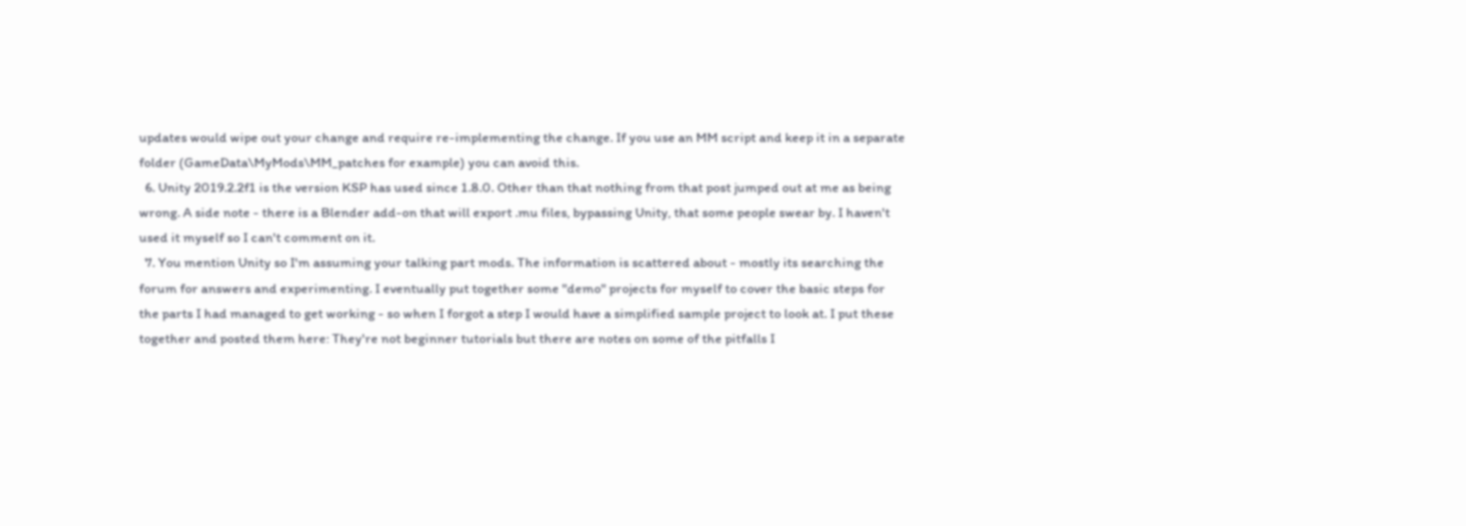updates would wipe out your change and require re-implementing the change. If you use an MM script and keep it in a separate folder (GameData\MyMods\MM_patches for example) you can avoid this.
  6. Unity 2019.2.2f1 is the version KSP has used since 1.8.0. Other than that nothing from that post jumped out at me as being wrong. A side note - there is a Blender add-on that will export .mu files, bypassing Unity, that some people swear by. I haven't used it myself so I can't comment on it.
  7. You mention Unity so I'm assuming your talking part mods. The information is scattered about - mostly its searching the forum for answers and experimenting. I eventually put together some "demo" projects for myself to cover the basic steps for the parts I had managed to get working - so when I forgot a step I would have a simplified sample project to look at. I put these together and posted them here: They're not beginner tutorials but there are notes on some of the pitfalls I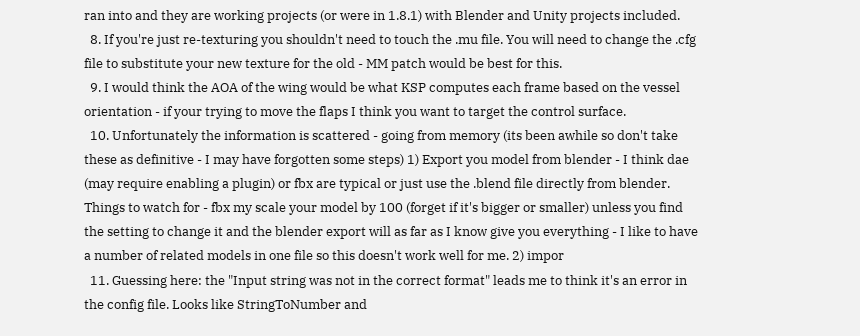ran into and they are working projects (or were in 1.8.1) with Blender and Unity projects included.
  8. If you're just re-texturing you shouldn't need to touch the .mu file. You will need to change the .cfg file to substitute your new texture for the old - MM patch would be best for this.
  9. I would think the AOA of the wing would be what KSP computes each frame based on the vessel orientation - if your trying to move the flaps I think you want to target the control surface.
  10. Unfortunately the information is scattered - going from memory (its been awhile so don't take these as definitive - I may have forgotten some steps) 1) Export you model from blender - I think dae (may require enabling a plugin) or fbx are typical or just use the .blend file directly from blender. Things to watch for - fbx my scale your model by 100 (forget if it's bigger or smaller) unless you find the setting to change it and the blender export will as far as I know give you everything - I like to have a number of related models in one file so this doesn't work well for me. 2) impor
  11. Guessing here: the "Input string was not in the correct format" leads me to think it's an error in the config file. Looks like StringToNumber and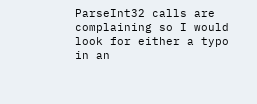ParseInt32 calls are complaining so I would look for either a typo in an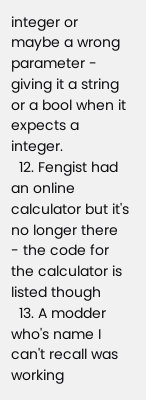integer or maybe a wrong parameter - giving it a string or a bool when it expects a integer.
  12. Fengist had an online calculator but it's no longer there - the code for the calculator is listed though
  13. A modder who's name I can't recall was working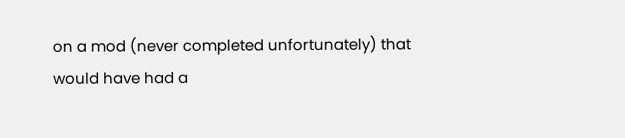on a mod (never completed unfortunately) that would have had a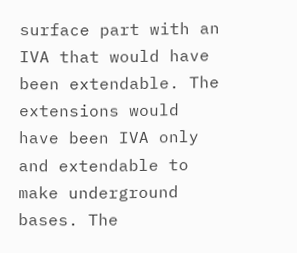surface part with an IVA that would have been extendable. The extensions would have been IVA only and extendable to make underground bases. The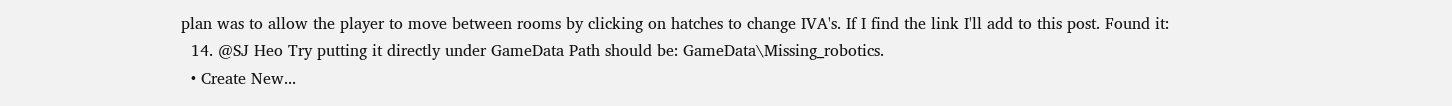plan was to allow the player to move between rooms by clicking on hatches to change IVA's. If I find the link I'll add to this post. Found it:
  14. @SJ Heo Try putting it directly under GameData Path should be: GameData\Missing_robotics.
  • Create New...